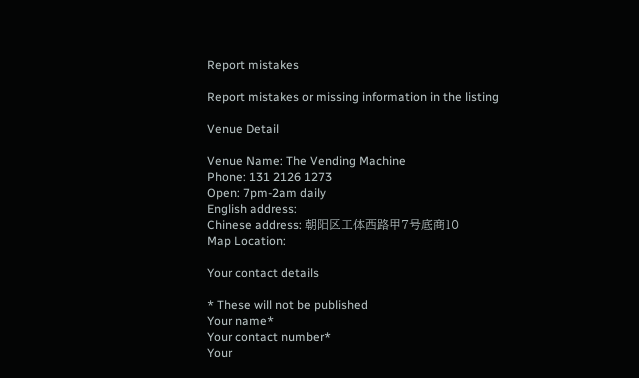Report mistakes

Report mistakes or missing information in the listing

Venue Detail

Venue Name: The Vending Machine
Phone: 131 2126 1273
Open: 7pm-2am daily
English address:
Chinese address: 朝阳区工体西路甲7号底商10
Map Location:

Your contact details

* These will not be published
Your name*
Your contact number*
Your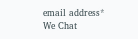email address*
We Chat